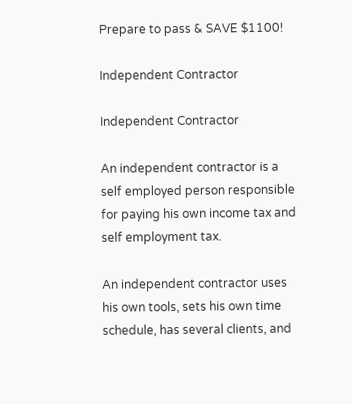Prepare to pass & SAVE $1100!

Independent Contractor

Independent Contractor

An independent contractor is a self employed person responsible for paying his own income tax and self employment tax.

An independent contractor uses his own tools, sets his own time schedule, has several clients, and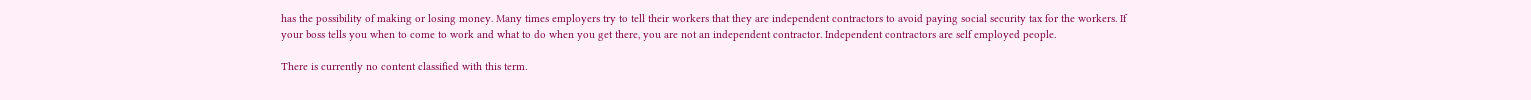has the possibility of making or losing money. Many times employers try to tell their workers that they are independent contractors to avoid paying social security tax for the workers. If your boss tells you when to come to work and what to do when you get there, you are not an independent contractor. Independent contractors are self employed people.

There is currently no content classified with this term.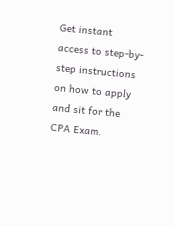Get instant access to step-by-step instructions on how to apply and sit for the CPA Exam.